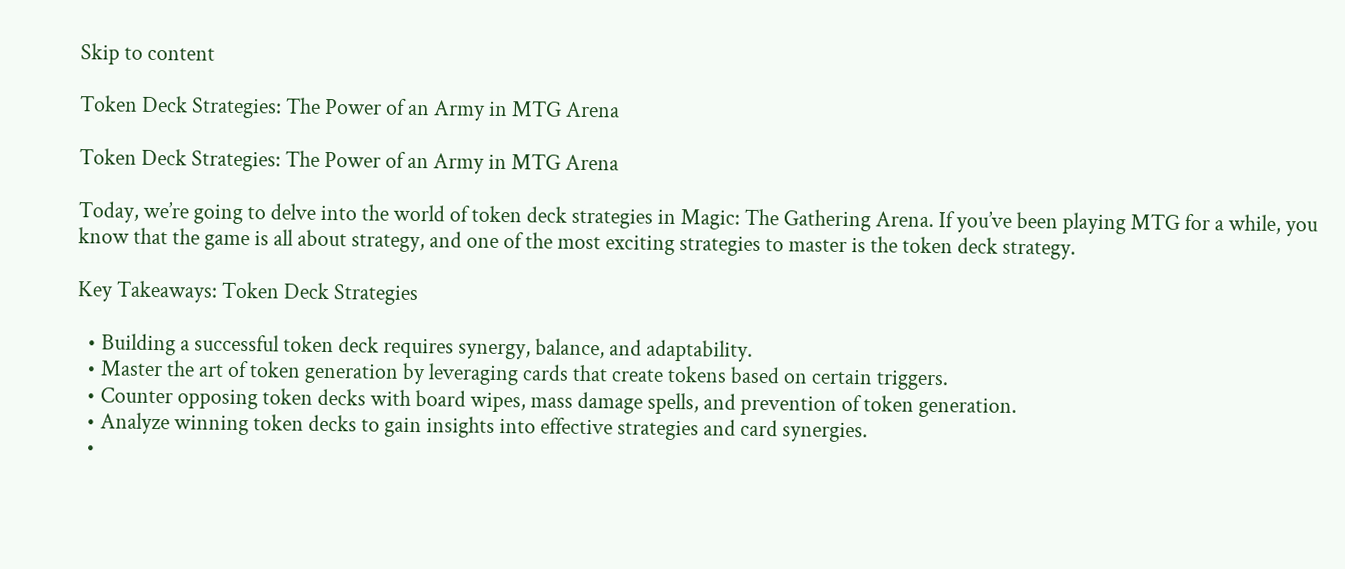Skip to content

Token Deck Strategies: The Power of an Army in MTG Arena

Token Deck Strategies: The Power of an Army in MTG Arena

Today, we’re going to delve into the world of token deck strategies in Magic: The Gathering Arena. If you’ve been playing MTG for a while, you know that the game is all about strategy, and one of the most exciting strategies to master is the token deck strategy.

Key Takeaways: Token Deck Strategies

  • Building a successful token deck requires synergy, balance, and adaptability.
  • Master the art of token generation by leveraging cards that create tokens based on certain triggers.
  • Counter opposing token decks with board wipes, mass damage spells, and prevention of token generation.
  • Analyze winning token decks to gain insights into effective strategies and card synergies.
  •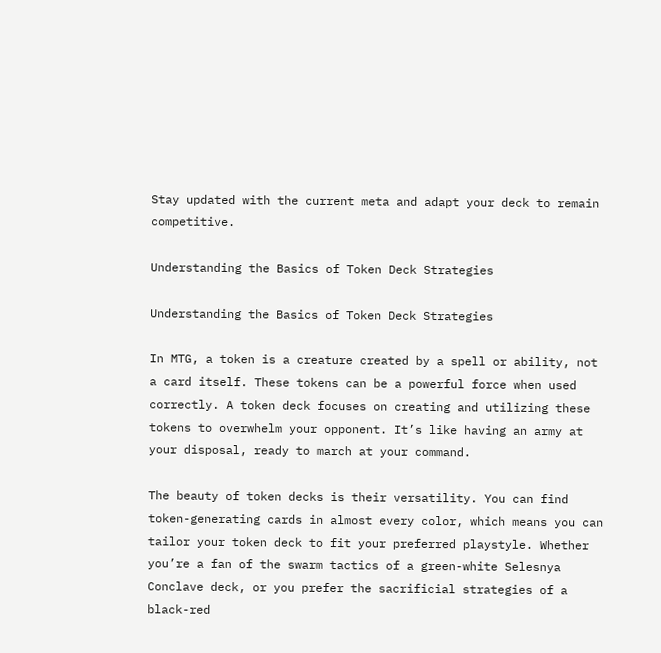Stay updated with the current meta and adapt your deck to remain competitive.

Understanding the Basics of Token Deck Strategies

Understanding the Basics of Token Deck Strategies

In MTG, a token is a creature created by a spell or ability, not a card itself. These tokens can be a powerful force when used correctly. A token deck focuses on creating and utilizing these tokens to overwhelm your opponent. It’s like having an army at your disposal, ready to march at your command.

The beauty of token decks is their versatility. You can find token-generating cards in almost every color, which means you can tailor your token deck to fit your preferred playstyle. Whether you’re a fan of the swarm tactics of a green-white Selesnya Conclave deck, or you prefer the sacrificial strategies of a black-red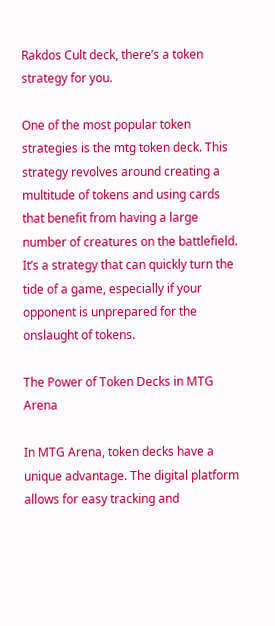Rakdos Cult deck, there’s a token strategy for you.

One of the most popular token strategies is the mtg token deck. This strategy revolves around creating a multitude of tokens and using cards that benefit from having a large number of creatures on the battlefield. It’s a strategy that can quickly turn the tide of a game, especially if your opponent is unprepared for the onslaught of tokens.

The Power of Token Decks in MTG Arena

In MTG Arena, token decks have a unique advantage. The digital platform allows for easy tracking and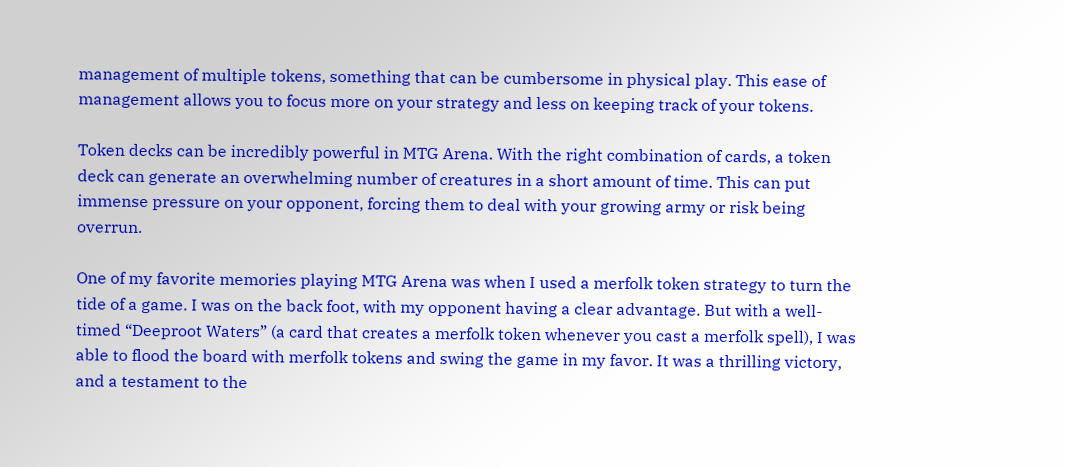management of multiple tokens, something that can be cumbersome in physical play. This ease of management allows you to focus more on your strategy and less on keeping track of your tokens.

Token decks can be incredibly powerful in MTG Arena. With the right combination of cards, a token deck can generate an overwhelming number of creatures in a short amount of time. This can put immense pressure on your opponent, forcing them to deal with your growing army or risk being overrun.

One of my favorite memories playing MTG Arena was when I used a merfolk token strategy to turn the tide of a game. I was on the back foot, with my opponent having a clear advantage. But with a well-timed “Deeproot Waters” (a card that creates a merfolk token whenever you cast a merfolk spell), I was able to flood the board with merfolk tokens and swing the game in my favor. It was a thrilling victory, and a testament to the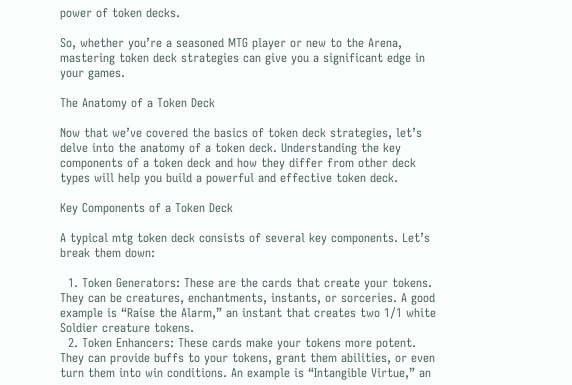power of token decks.

So, whether you’re a seasoned MTG player or new to the Arena, mastering token deck strategies can give you a significant edge in your games.

The Anatomy of a Token Deck

Now that we’ve covered the basics of token deck strategies, let’s delve into the anatomy of a token deck. Understanding the key components of a token deck and how they differ from other deck types will help you build a powerful and effective token deck.

Key Components of a Token Deck

A typical mtg token deck consists of several key components. Let’s break them down:

  1. Token Generators: These are the cards that create your tokens. They can be creatures, enchantments, instants, or sorceries. A good example is “Raise the Alarm,” an instant that creates two 1/1 white Soldier creature tokens.
  2. Token Enhancers: These cards make your tokens more potent. They can provide buffs to your tokens, grant them abilities, or even turn them into win conditions. An example is “Intangible Virtue,” an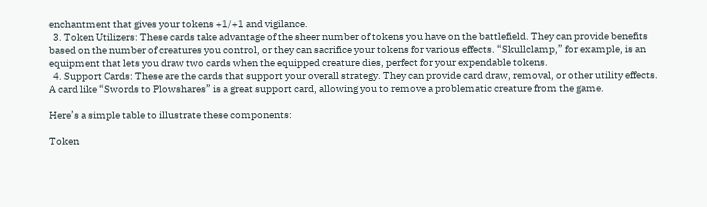enchantment that gives your tokens +1/+1 and vigilance.
  3. Token Utilizers: These cards take advantage of the sheer number of tokens you have on the battlefield. They can provide benefits based on the number of creatures you control, or they can sacrifice your tokens for various effects. “Skullclamp,” for example, is an equipment that lets you draw two cards when the equipped creature dies, perfect for your expendable tokens.
  4. Support Cards: These are the cards that support your overall strategy. They can provide card draw, removal, or other utility effects. A card like “Swords to Plowshares” is a great support card, allowing you to remove a problematic creature from the game.

Here’s a simple table to illustrate these components:

Token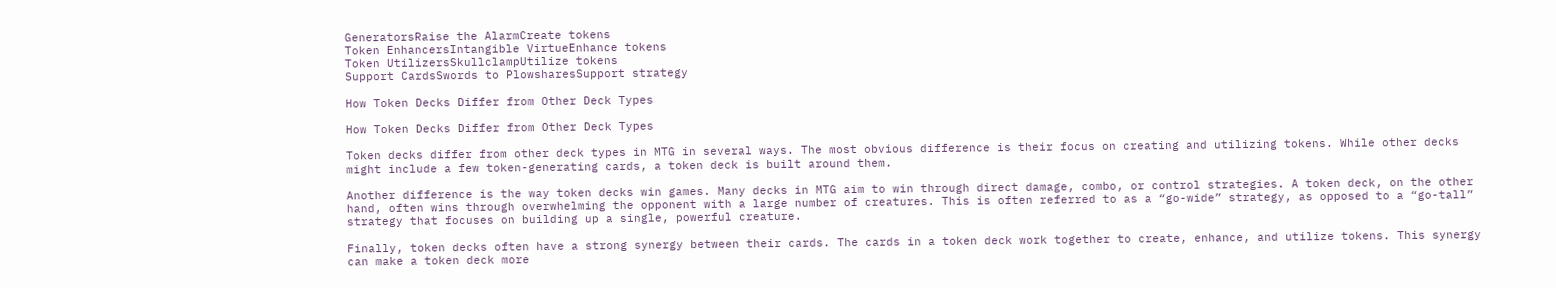GeneratorsRaise the AlarmCreate tokens
Token EnhancersIntangible VirtueEnhance tokens
Token UtilizersSkullclampUtilize tokens
Support CardsSwords to PlowsharesSupport strategy

How Token Decks Differ from Other Deck Types

How Token Decks Differ from Other Deck Types

Token decks differ from other deck types in MTG in several ways. The most obvious difference is their focus on creating and utilizing tokens. While other decks might include a few token-generating cards, a token deck is built around them.

Another difference is the way token decks win games. Many decks in MTG aim to win through direct damage, combo, or control strategies. A token deck, on the other hand, often wins through overwhelming the opponent with a large number of creatures. This is often referred to as a “go-wide” strategy, as opposed to a “go-tall” strategy that focuses on building up a single, powerful creature.

Finally, token decks often have a strong synergy between their cards. The cards in a token deck work together to create, enhance, and utilize tokens. This synergy can make a token deck more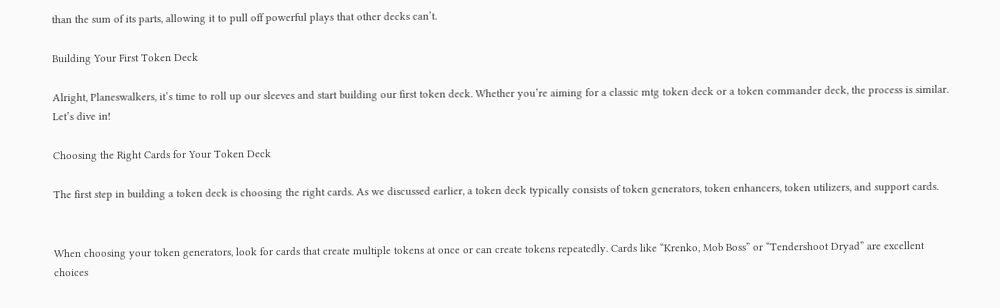than the sum of its parts, allowing it to pull off powerful plays that other decks can’t.

Building Your First Token Deck

Alright, Planeswalkers, it’s time to roll up our sleeves and start building our first token deck. Whether you’re aiming for a classic mtg token deck or a token commander deck, the process is similar. Let’s dive in!

Choosing the Right Cards for Your Token Deck

The first step in building a token deck is choosing the right cards. As we discussed earlier, a token deck typically consists of token generators, token enhancers, token utilizers, and support cards.


When choosing your token generators, look for cards that create multiple tokens at once or can create tokens repeatedly. Cards like “Krenko, Mob Boss” or “Tendershoot Dryad” are excellent choices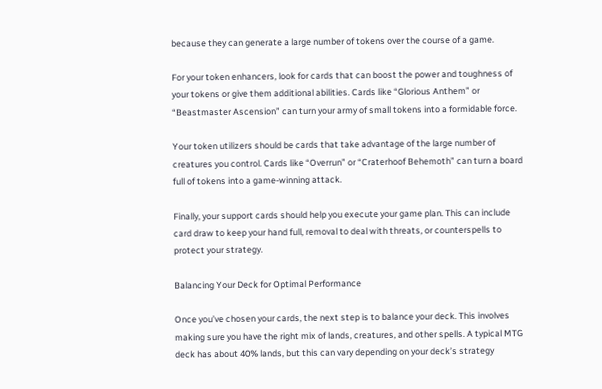because they can generate a large number of tokens over the course of a game.

For your token enhancers, look for cards that can boost the power and toughness of your tokens or give them additional abilities. Cards like “Glorious Anthem” or “Beastmaster Ascension” can turn your army of small tokens into a formidable force.

Your token utilizers should be cards that take advantage of the large number of creatures you control. Cards like “Overrun” or “Craterhoof Behemoth” can turn a board full of tokens into a game-winning attack.

Finally, your support cards should help you execute your game plan. This can include card draw to keep your hand full, removal to deal with threats, or counterspells to protect your strategy.

Balancing Your Deck for Optimal Performance

Once you’ve chosen your cards, the next step is to balance your deck. This involves making sure you have the right mix of lands, creatures, and other spells. A typical MTG deck has about 40% lands, but this can vary depending on your deck’s strategy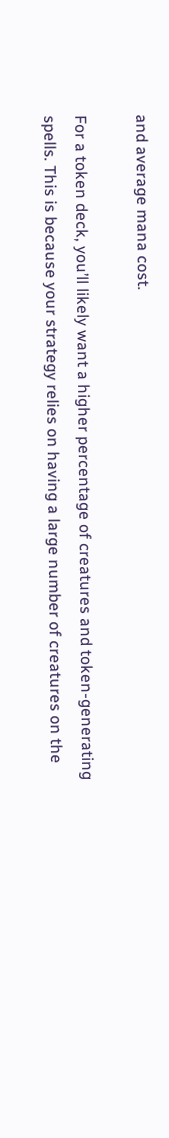and average mana cost.

For a token deck, you’ll likely want a higher percentage of creatures and token-generating spells. This is because your strategy relies on having a large number of creatures on the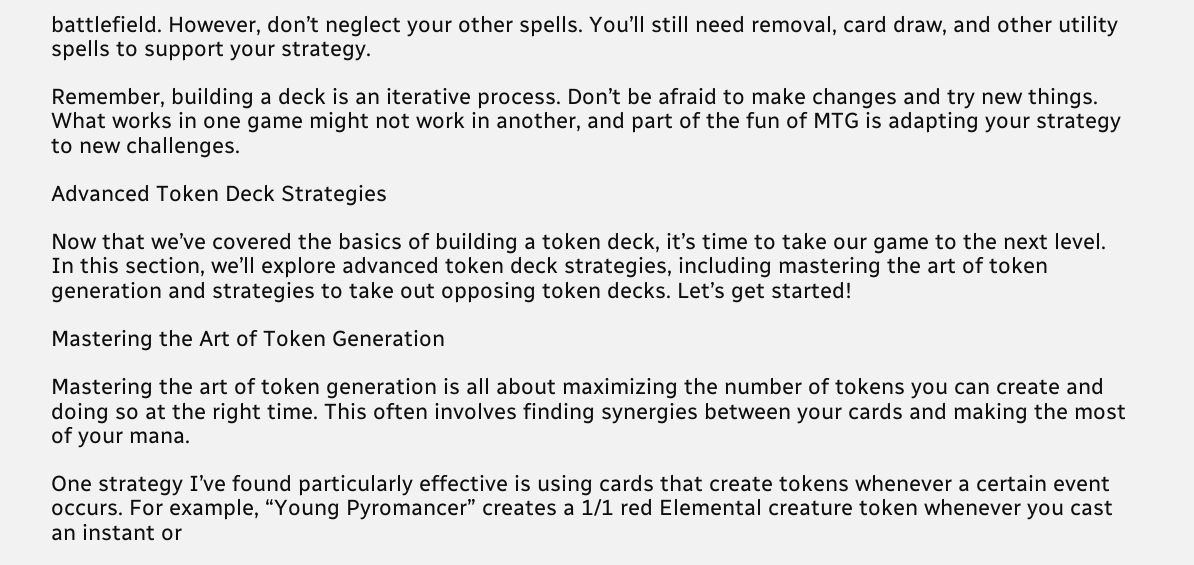battlefield. However, don’t neglect your other spells. You’ll still need removal, card draw, and other utility spells to support your strategy.

Remember, building a deck is an iterative process. Don’t be afraid to make changes and try new things. What works in one game might not work in another, and part of the fun of MTG is adapting your strategy to new challenges.

Advanced Token Deck Strategies

Now that we’ve covered the basics of building a token deck, it’s time to take our game to the next level. In this section, we’ll explore advanced token deck strategies, including mastering the art of token generation and strategies to take out opposing token decks. Let’s get started!

Mastering the Art of Token Generation

Mastering the art of token generation is all about maximizing the number of tokens you can create and doing so at the right time. This often involves finding synergies between your cards and making the most of your mana.

One strategy I’ve found particularly effective is using cards that create tokens whenever a certain event occurs. For example, “Young Pyromancer” creates a 1/1 red Elemental creature token whenever you cast an instant or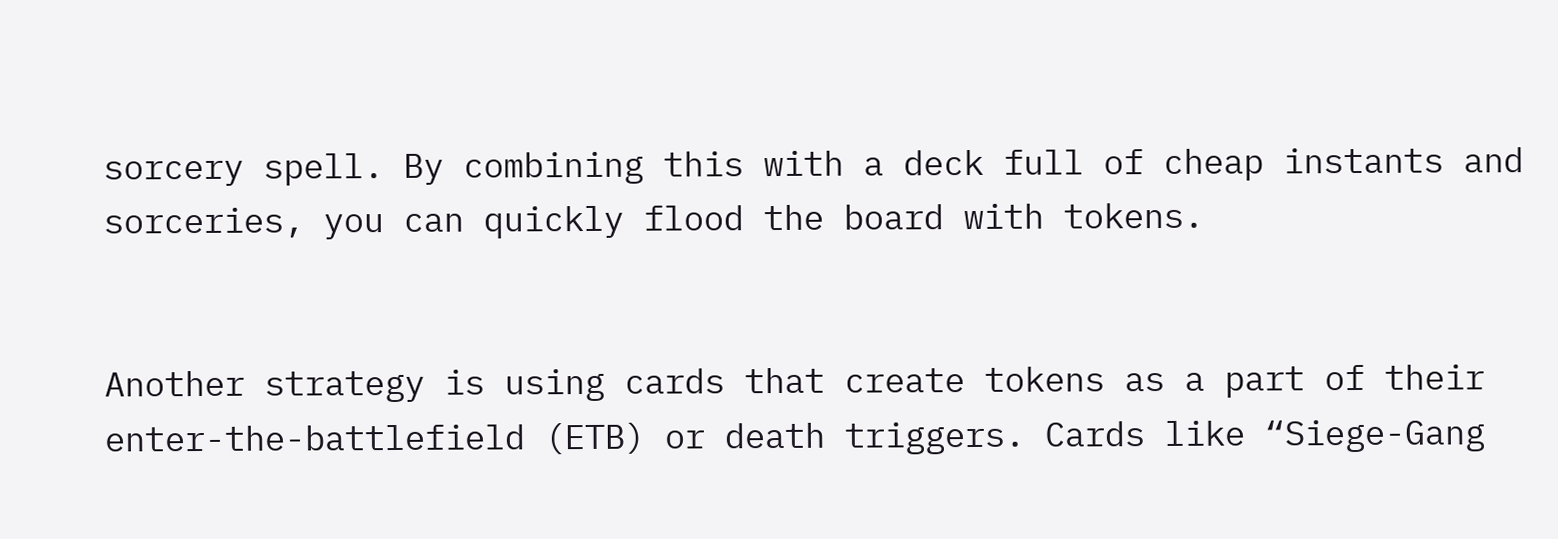sorcery spell. By combining this with a deck full of cheap instants and sorceries, you can quickly flood the board with tokens.


Another strategy is using cards that create tokens as a part of their enter-the-battlefield (ETB) or death triggers. Cards like “Siege-Gang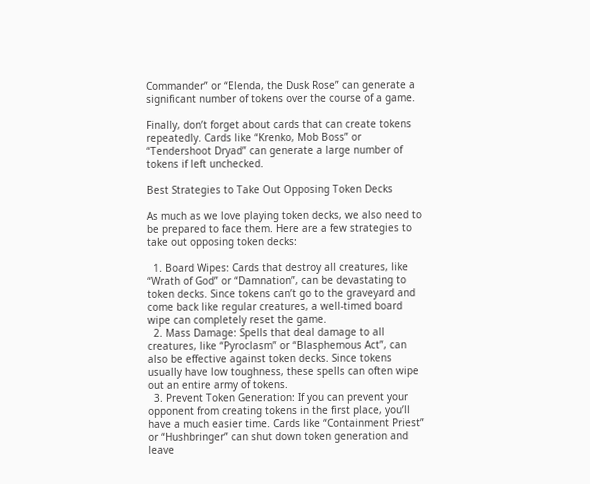Commander” or “Elenda, the Dusk Rose” can generate a significant number of tokens over the course of a game.

Finally, don’t forget about cards that can create tokens repeatedly. Cards like “Krenko, Mob Boss” or “Tendershoot Dryad” can generate a large number of tokens if left unchecked.

Best Strategies to Take Out Opposing Token Decks

As much as we love playing token decks, we also need to be prepared to face them. Here are a few strategies to take out opposing token decks:

  1. Board Wipes: Cards that destroy all creatures, like “Wrath of God” or “Damnation”, can be devastating to token decks. Since tokens can’t go to the graveyard and come back like regular creatures, a well-timed board wipe can completely reset the game.
  2. Mass Damage: Spells that deal damage to all creatures, like “Pyroclasm” or “Blasphemous Act”, can also be effective against token decks. Since tokens usually have low toughness, these spells can often wipe out an entire army of tokens.
  3. Prevent Token Generation: If you can prevent your opponent from creating tokens in the first place, you’ll have a much easier time. Cards like “Containment Priest” or “Hushbringer” can shut down token generation and leave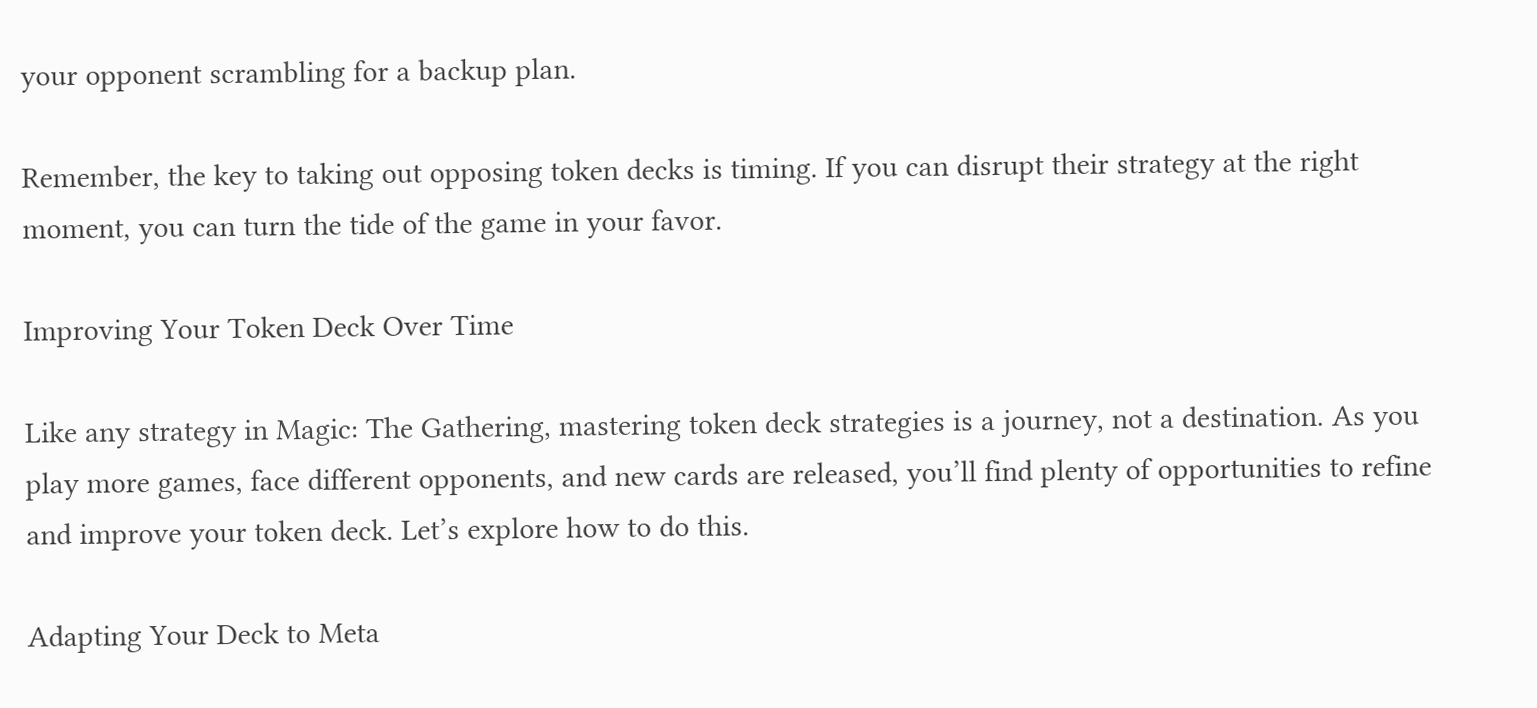your opponent scrambling for a backup plan.

Remember, the key to taking out opposing token decks is timing. If you can disrupt their strategy at the right moment, you can turn the tide of the game in your favor.

Improving Your Token Deck Over Time

Like any strategy in Magic: The Gathering, mastering token deck strategies is a journey, not a destination. As you play more games, face different opponents, and new cards are released, you’ll find plenty of opportunities to refine and improve your token deck. Let’s explore how to do this.

Adapting Your Deck to Meta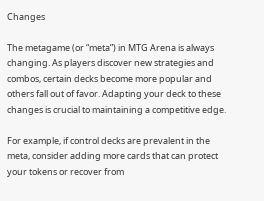Changes

The metagame (or “meta”) in MTG Arena is always changing. As players discover new strategies and combos, certain decks become more popular and others fall out of favor. Adapting your deck to these changes is crucial to maintaining a competitive edge.

For example, if control decks are prevalent in the meta, consider adding more cards that can protect your tokens or recover from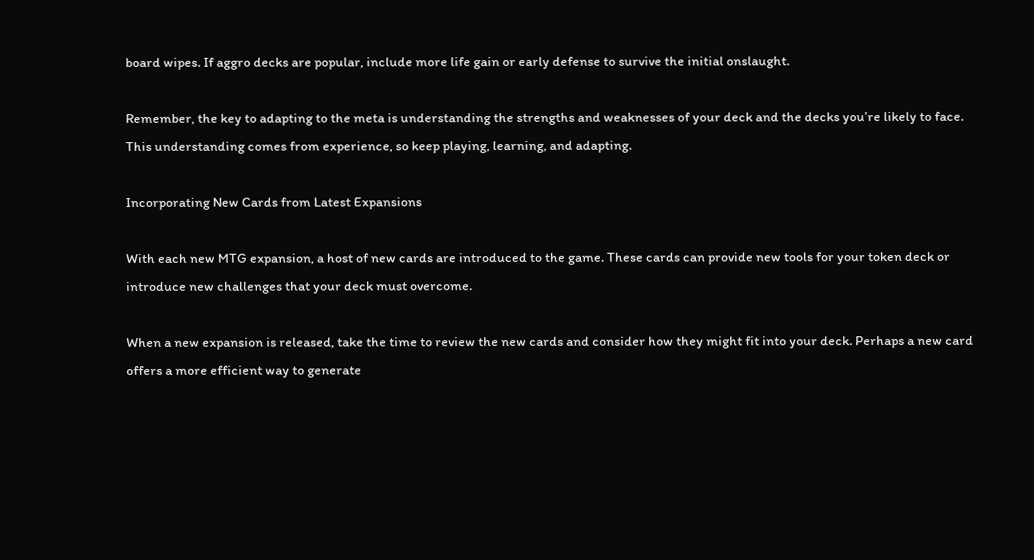board wipes. If aggro decks are popular, include more life gain or early defense to survive the initial onslaught.

Remember, the key to adapting to the meta is understanding the strengths and weaknesses of your deck and the decks you’re likely to face. This understanding comes from experience, so keep playing, learning, and adapting.

Incorporating New Cards from Latest Expansions

With each new MTG expansion, a host of new cards are introduced to the game. These cards can provide new tools for your token deck or introduce new challenges that your deck must overcome.

When a new expansion is released, take the time to review the new cards and consider how they might fit into your deck. Perhaps a new card offers a more efficient way to generate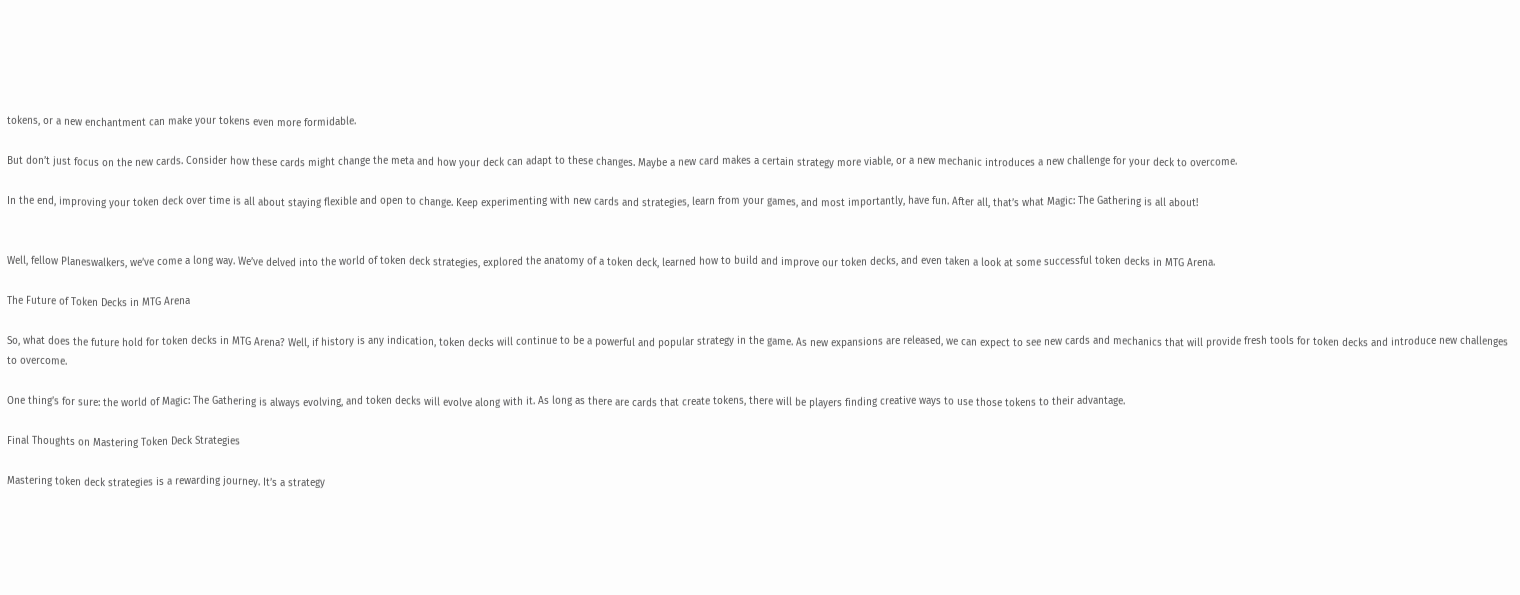tokens, or a new enchantment can make your tokens even more formidable.

But don’t just focus on the new cards. Consider how these cards might change the meta and how your deck can adapt to these changes. Maybe a new card makes a certain strategy more viable, or a new mechanic introduces a new challenge for your deck to overcome.

In the end, improving your token deck over time is all about staying flexible and open to change. Keep experimenting with new cards and strategies, learn from your games, and most importantly, have fun. After all, that’s what Magic: The Gathering is all about!


Well, fellow Planeswalkers, we’ve come a long way. We’ve delved into the world of token deck strategies, explored the anatomy of a token deck, learned how to build and improve our token decks, and even taken a look at some successful token decks in MTG Arena.

The Future of Token Decks in MTG Arena

So, what does the future hold for token decks in MTG Arena? Well, if history is any indication, token decks will continue to be a powerful and popular strategy in the game. As new expansions are released, we can expect to see new cards and mechanics that will provide fresh tools for token decks and introduce new challenges to overcome.

One thing’s for sure: the world of Magic: The Gathering is always evolving, and token decks will evolve along with it. As long as there are cards that create tokens, there will be players finding creative ways to use those tokens to their advantage.

Final Thoughts on Mastering Token Deck Strategies

Mastering token deck strategies is a rewarding journey. It’s a strategy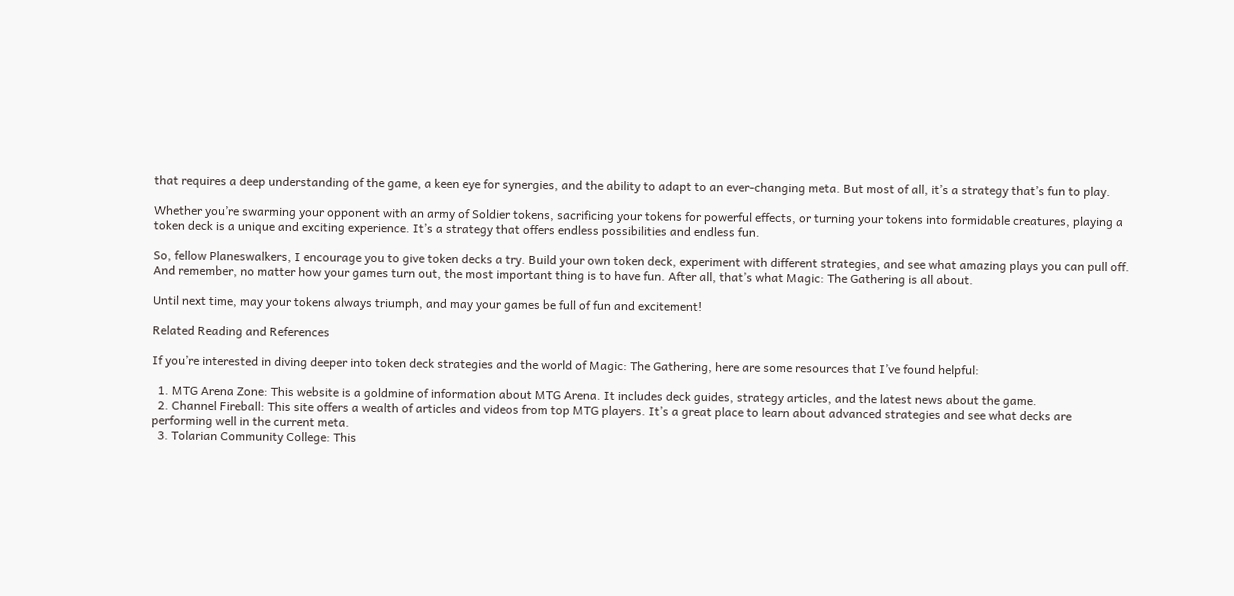that requires a deep understanding of the game, a keen eye for synergies, and the ability to adapt to an ever-changing meta. But most of all, it’s a strategy that’s fun to play.

Whether you’re swarming your opponent with an army of Soldier tokens, sacrificing your tokens for powerful effects, or turning your tokens into formidable creatures, playing a token deck is a unique and exciting experience. It’s a strategy that offers endless possibilities and endless fun.

So, fellow Planeswalkers, I encourage you to give token decks a try. Build your own token deck, experiment with different strategies, and see what amazing plays you can pull off. And remember, no matter how your games turn out, the most important thing is to have fun. After all, that’s what Magic: The Gathering is all about.

Until next time, may your tokens always triumph, and may your games be full of fun and excitement!

Related Reading and References

If you’re interested in diving deeper into token deck strategies and the world of Magic: The Gathering, here are some resources that I’ve found helpful:

  1. MTG Arena Zone: This website is a goldmine of information about MTG Arena. It includes deck guides, strategy articles, and the latest news about the game.
  2. Channel Fireball: This site offers a wealth of articles and videos from top MTG players. It’s a great place to learn about advanced strategies and see what decks are performing well in the current meta.
  3. Tolarian Community College: This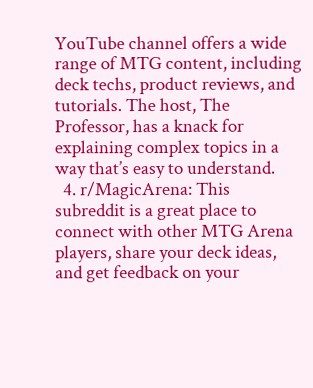YouTube channel offers a wide range of MTG content, including deck techs, product reviews, and tutorials. The host, The Professor, has a knack for explaining complex topics in a way that’s easy to understand.
  4. r/MagicArena: This subreddit is a great place to connect with other MTG Arena players, share your deck ideas, and get feedback on your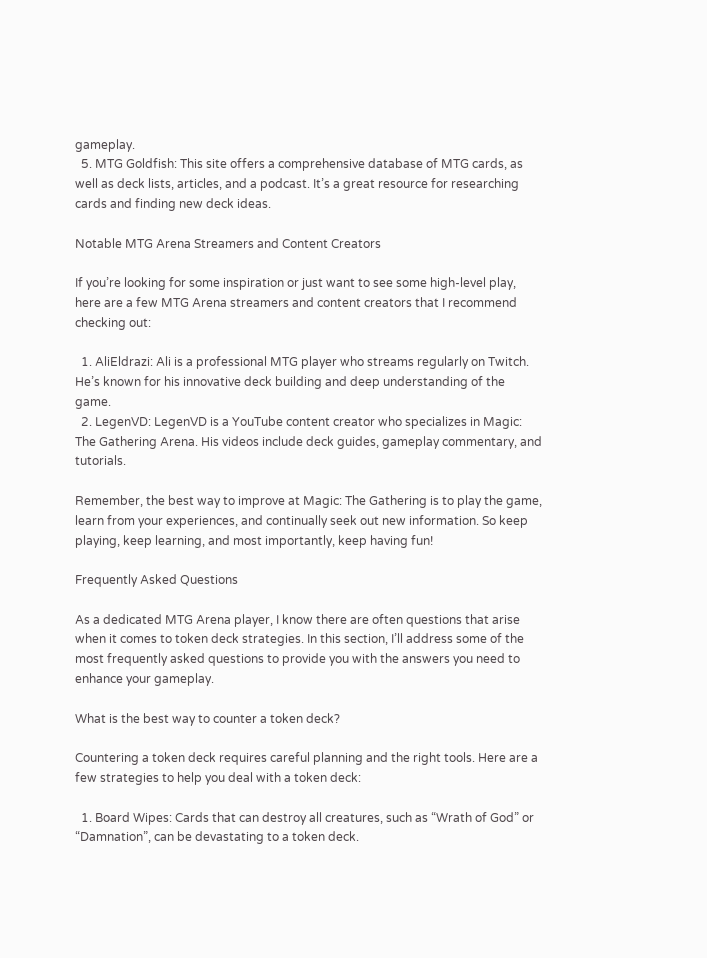gameplay.
  5. MTG Goldfish: This site offers a comprehensive database of MTG cards, as well as deck lists, articles, and a podcast. It’s a great resource for researching cards and finding new deck ideas.

Notable MTG Arena Streamers and Content Creators

If you’re looking for some inspiration or just want to see some high-level play, here are a few MTG Arena streamers and content creators that I recommend checking out:

  1. AliEldrazi: Ali is a professional MTG player who streams regularly on Twitch. He’s known for his innovative deck building and deep understanding of the game.
  2. LegenVD: LegenVD is a YouTube content creator who specializes in Magic: The Gathering Arena. His videos include deck guides, gameplay commentary, and tutorials.

Remember, the best way to improve at Magic: The Gathering is to play the game, learn from your experiences, and continually seek out new information. So keep playing, keep learning, and most importantly, keep having fun!

Frequently Asked Questions

As a dedicated MTG Arena player, I know there are often questions that arise when it comes to token deck strategies. In this section, I’ll address some of the most frequently asked questions to provide you with the answers you need to enhance your gameplay.

What is the best way to counter a token deck?

Countering a token deck requires careful planning and the right tools. Here are a few strategies to help you deal with a token deck:

  1. Board Wipes: Cards that can destroy all creatures, such as “Wrath of God” or “Damnation”, can be devastating to a token deck.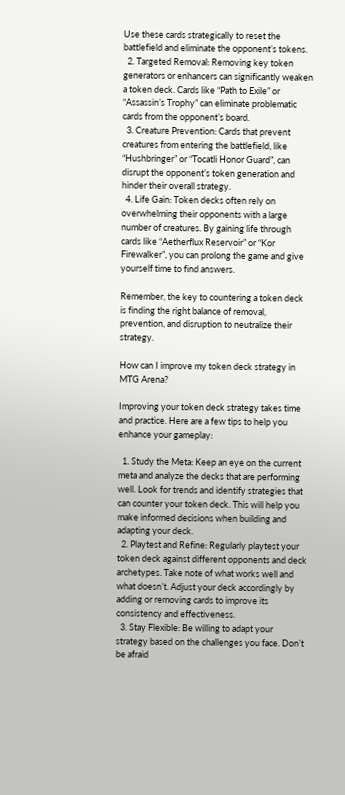Use these cards strategically to reset the battlefield and eliminate the opponent’s tokens.
  2. Targeted Removal: Removing key token generators or enhancers can significantly weaken a token deck. Cards like “Path to Exile” or “Assassin’s Trophy” can eliminate problematic cards from the opponent’s board.
  3. Creature Prevention: Cards that prevent creatures from entering the battlefield, like “Hushbringer” or “Tocatli Honor Guard”, can disrupt the opponent’s token generation and hinder their overall strategy.
  4. Life Gain: Token decks often rely on overwhelming their opponents with a large number of creatures. By gaining life through cards like “Aetherflux Reservoir” or “Kor Firewalker”, you can prolong the game and give yourself time to find answers.

Remember, the key to countering a token deck is finding the right balance of removal, prevention, and disruption to neutralize their strategy.

How can I improve my token deck strategy in MTG Arena?

Improving your token deck strategy takes time and practice. Here are a few tips to help you enhance your gameplay:

  1. Study the Meta: Keep an eye on the current meta and analyze the decks that are performing well. Look for trends and identify strategies that can counter your token deck. This will help you make informed decisions when building and adapting your deck.
  2. Playtest and Refine: Regularly playtest your token deck against different opponents and deck archetypes. Take note of what works well and what doesn’t. Adjust your deck accordingly by adding or removing cards to improve its consistency and effectiveness.
  3. Stay Flexible: Be willing to adapt your strategy based on the challenges you face. Don’t be afraid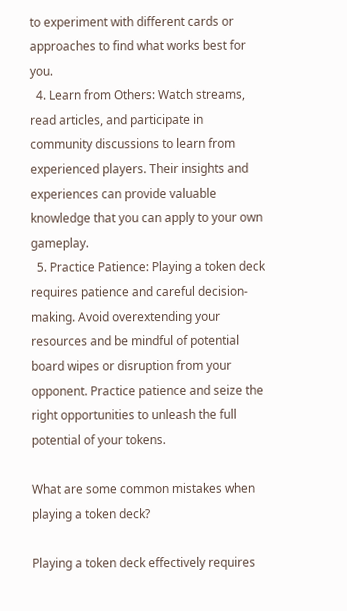to experiment with different cards or approaches to find what works best for you.
  4. Learn from Others: Watch streams, read articles, and participate in community discussions to learn from experienced players. Their insights and experiences can provide valuable knowledge that you can apply to your own gameplay.
  5. Practice Patience: Playing a token deck requires patience and careful decision-making. Avoid overextending your resources and be mindful of potential board wipes or disruption from your opponent. Practice patience and seize the right opportunities to unleash the full potential of your tokens.

What are some common mistakes when playing a token deck?

Playing a token deck effectively requires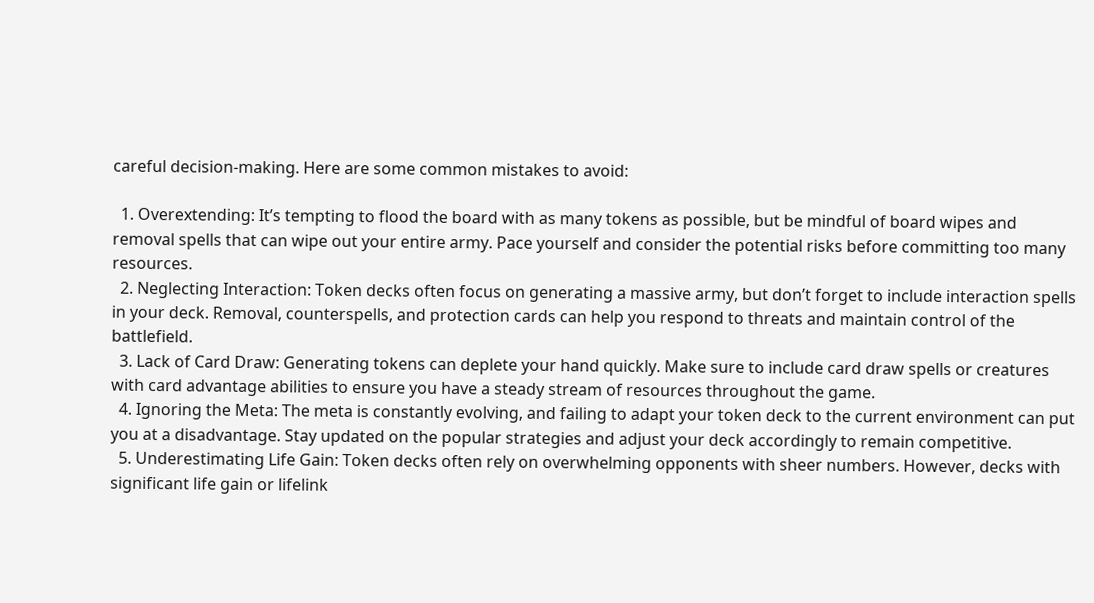careful decision-making. Here are some common mistakes to avoid:

  1. Overextending: It’s tempting to flood the board with as many tokens as possible, but be mindful of board wipes and removal spells that can wipe out your entire army. Pace yourself and consider the potential risks before committing too many resources.
  2. Neglecting Interaction: Token decks often focus on generating a massive army, but don’t forget to include interaction spells in your deck. Removal, counterspells, and protection cards can help you respond to threats and maintain control of the battlefield.
  3. Lack of Card Draw: Generating tokens can deplete your hand quickly. Make sure to include card draw spells or creatures with card advantage abilities to ensure you have a steady stream of resources throughout the game.
  4. Ignoring the Meta: The meta is constantly evolving, and failing to adapt your token deck to the current environment can put you at a disadvantage. Stay updated on the popular strategies and adjust your deck accordingly to remain competitive.
  5. Underestimating Life Gain: Token decks often rely on overwhelming opponents with sheer numbers. However, decks with significant life gain or lifelink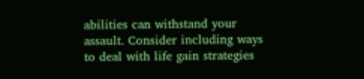abilities can withstand your assault. Consider including ways to deal with life gain strategies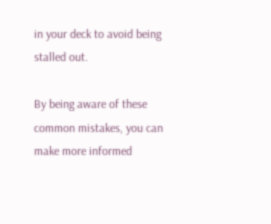in your deck to avoid being stalled out.

By being aware of these common mistakes, you can make more informed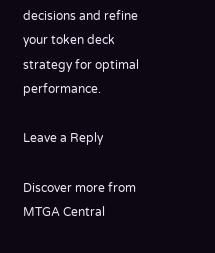decisions and refine your token deck strategy for optimal performance.

Leave a Reply

Discover more from MTGA Central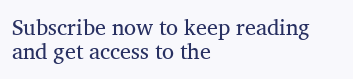Subscribe now to keep reading and get access to the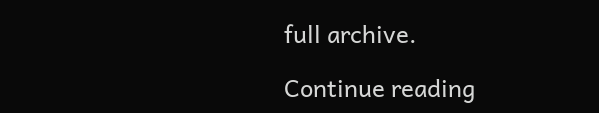full archive.

Continue reading